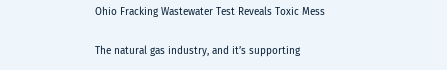Ohio Fracking Wastewater Test Reveals Toxic Mess

The natural gas industry, and it’s supporting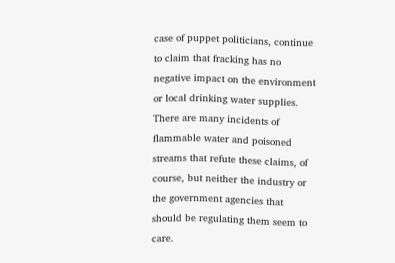case of puppet politicians, continue to claim that fracking has no negative impact on the environment or local drinking water supplies. There are many incidents of flammable water and poisoned streams that refute these claims, of course, but neither the industry or the government agencies that should be regulating them seem to care.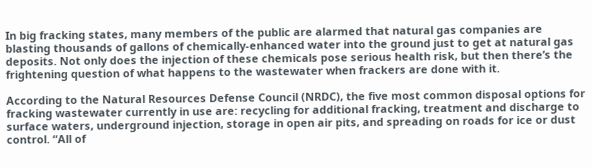In big fracking states, many members of the public are alarmed that natural gas companies are blasting thousands of gallons of chemically-enhanced water into the ground just to get at natural gas deposits. Not only does the injection of these chemicals pose serious health risk, but then there’s the frightening question of what happens to the wastewater when frackers are done with it.

According to the Natural Resources Defense Council (NRDC), the five most common disposal options for fracking wastewater currently in use are: recycling for additional fracking, treatment and discharge to surface waters, underground injection, storage in open air pits, and spreading on roads for ice or dust control. “All of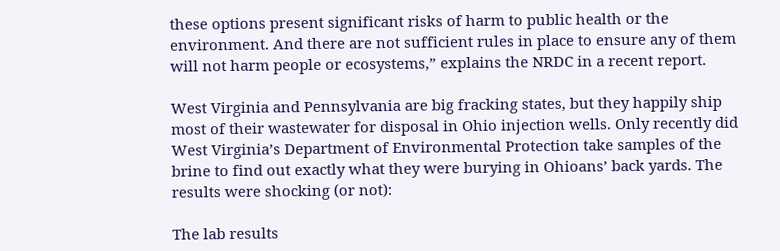these options present significant risks of harm to public health or the environment. And there are not sufficient rules in place to ensure any of them will not harm people or ecosystems,” explains the NRDC in a recent report.

West Virginia and Pennsylvania are big fracking states, but they happily ship most of their wastewater for disposal in Ohio injection wells. Only recently did West Virginia’s Department of Environmental Protection take samples of the brine to find out exactly what they were burying in Ohioans’ back yards. The results were shocking (or not):

The lab results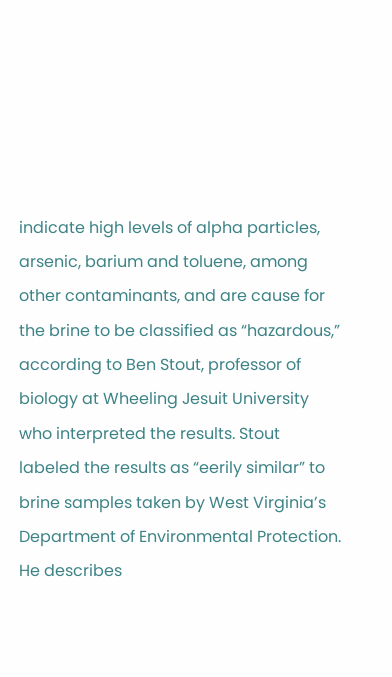indicate high levels of alpha particles, arsenic, barium and toluene, among other contaminants, and are cause for the brine to be classified as “hazardous,” according to Ben Stout, professor of biology at Wheeling Jesuit University who interpreted the results. Stout labeled the results as “eerily similar” to brine samples taken by West Virginia’s Department of Environmental Protection. He describes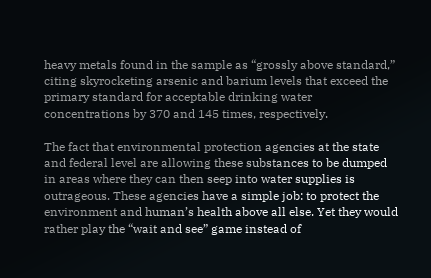heavy metals found in the sample as “grossly above standard,” citing skyrocketing arsenic and barium levels that exceed the primary standard for acceptable drinking water concentrations by 370 and 145 times, respectively.

The fact that environmental protection agencies at the state and federal level are allowing these substances to be dumped in areas where they can then seep into water supplies is outrageous. These agencies have a simple job: to protect the environment and human’s health above all else. Yet they would rather play the “wait and see” game instead of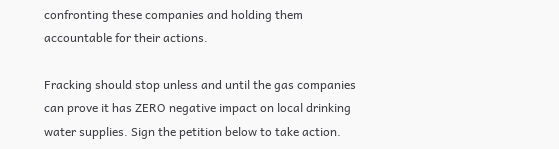confronting these companies and holding them accountable for their actions.

Fracking should stop unless and until the gas companies can prove it has ZERO negative impact on local drinking water supplies. Sign the petition below to take action.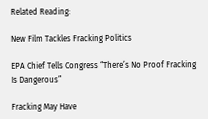Related Reading:

New Film Tackles Fracking Politics

EPA Chief Tells Congress “There’s No Proof Fracking Is Dangerous”

Fracking May Have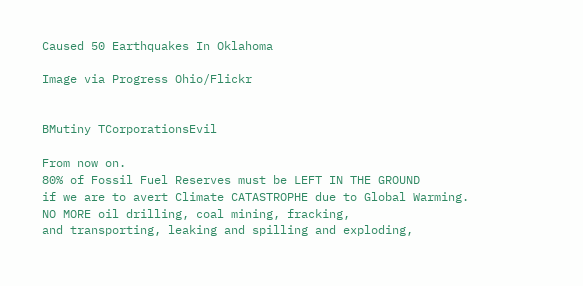Caused 50 Earthquakes In Oklahoma

Image via Progress Ohio/Flickr


BMutiny TCorporationsEvil

From now on.
80% of Fossil Fuel Reserves must be LEFT IN THE GROUND
if we are to avert Climate CATASTROPHE due to Global Warming.
NO MORE oil drilling, coal mining, fracking,
and transporting, leaking and spilling and exploding,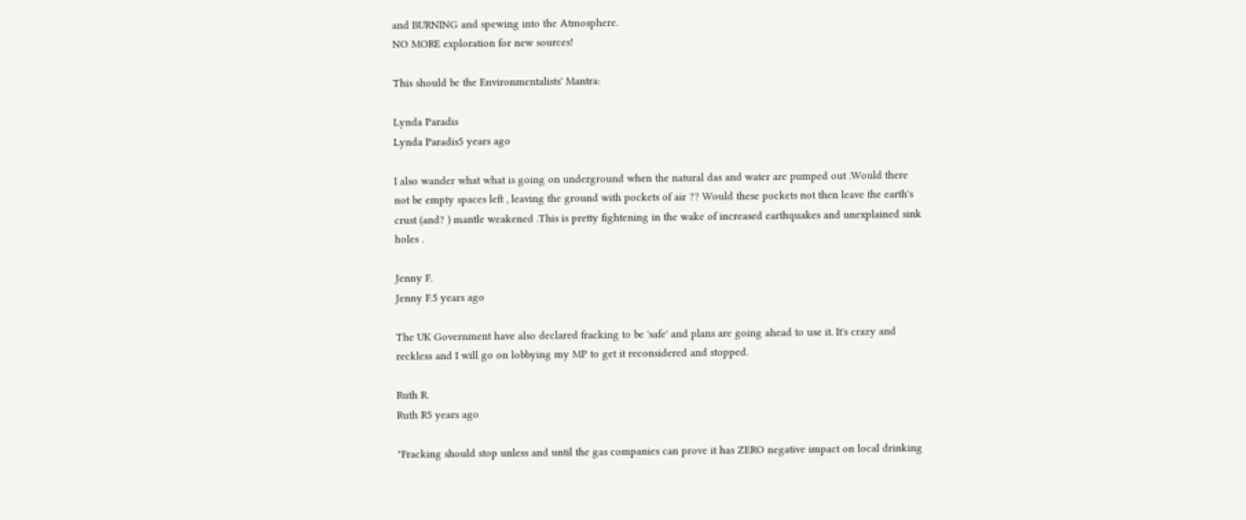and BURNING and spewing into the Atmosphere.
NO MORE exploration for new sources!

This should be the Environmentalists' Mantra:

Lynda Paradis
Lynda Paradis5 years ago

I also wander what what is going on underground when the natural das and water are pumped out .Would there not be empty spaces left , leaving the ground with pockets of air ?? Would these pockets not then leave the earth's crust (and? ) mantle weakened .This is pretty fightening in the wake of increased earthquakes and unexplained sink holes .

Jenny F.
Jenny F.5 years ago

The UK Government have also declared fracking to be 'safe' and plans are going ahead to use it. It's crazy and reckless and I will go on lobbying my MP to get it reconsidered and stopped.

Ruth R.
Ruth R5 years ago

"Fracking should stop unless and until the gas companies can prove it has ZERO negative impact on local drinking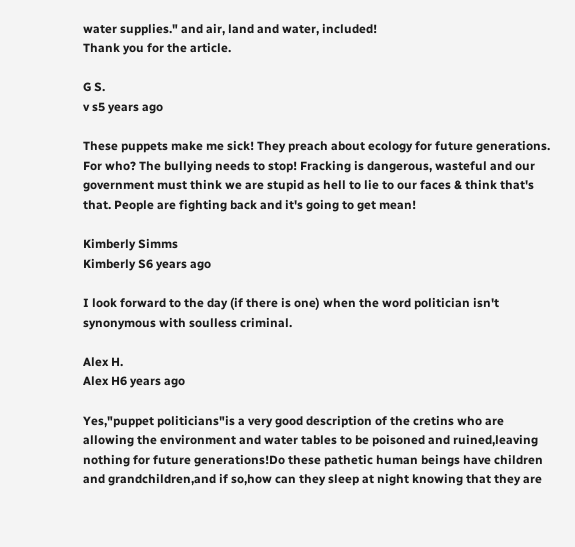water supplies." and air, land and water, included!
Thank you for the article.

G S.
v s5 years ago

These puppets make me sick! They preach about ecology for future generations. For who? The bullying needs to stop! Fracking is dangerous, wasteful and our government must think we are stupid as hell to lie to our faces & think that's that. People are fighting back and it's going to get mean!

Kimberly Simms
Kimberly S6 years ago

I look forward to the day (if there is one) when the word politician isn't synonymous with soulless criminal.

Alex H.
Alex H6 years ago

Yes,"puppet politicians"is a very good description of the cretins who are allowing the environment and water tables to be poisoned and ruined,leaving nothing for future generations!Do these pathetic human beings have children and grandchildren,and if so,how can they sleep at night knowing that they are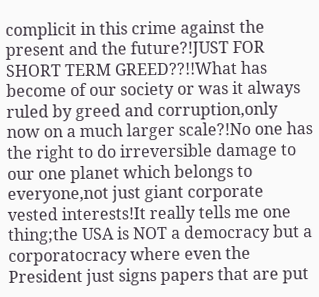complicit in this crime against the present and the future?!JUST FOR SHORT TERM GREED??!!What has become of our society or was it always ruled by greed and corruption,only now on a much larger scale?!No one has the right to do irreversible damage to our one planet which belongs to everyone,not just giant corporate vested interests!It really tells me one thing;the USA is NOT a democracy but a corporatocracy where even the President just signs papers that are put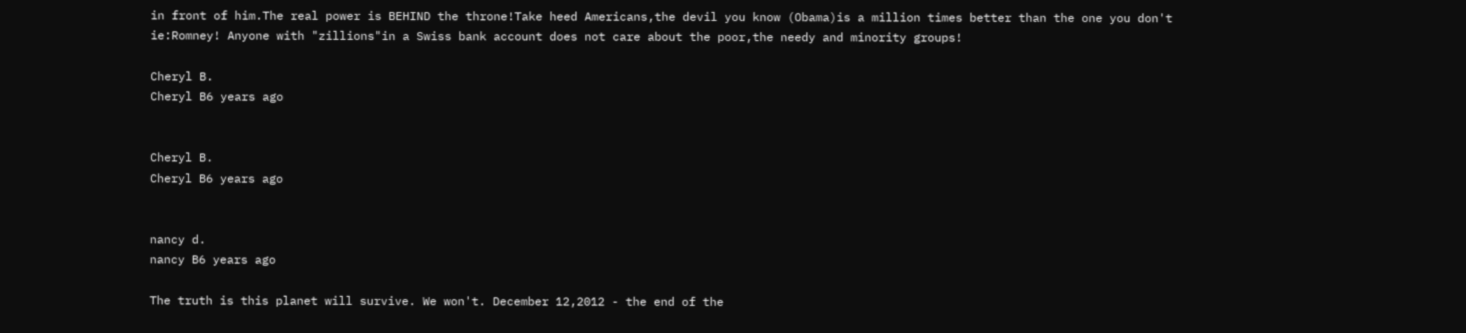in front of him.The real power is BEHIND the throne!Take heed Americans,the devil you know (Obama)is a million times better than the one you don't ie:Romney! Anyone with "zillions"in a Swiss bank account does not care about the poor,the needy and minority groups!

Cheryl B.
Cheryl B6 years ago


Cheryl B.
Cheryl B6 years ago


nancy d.
nancy B6 years ago

The truth is this planet will survive. We won't. December 12,2012 - the end of the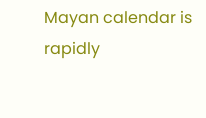Mayan calendar is rapidly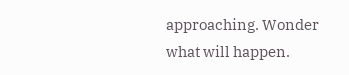approaching. Wonder what will happen.